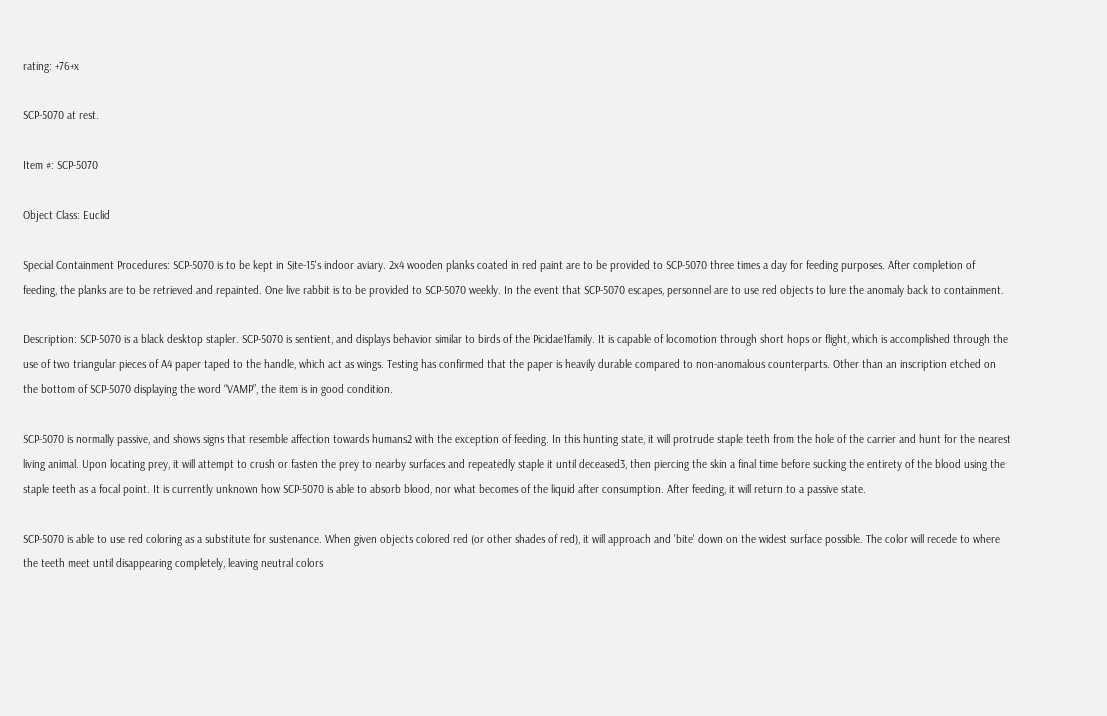rating: +76+x

SCP-5070 at rest.

Item #: SCP-5070

Object Class: Euclid

Special Containment Procedures: SCP-5070 is to be kept in Site-15's indoor aviary. 2x4 wooden planks coated in red paint are to be provided to SCP-5070 three times a day for feeding purposes. After completion of feeding, the planks are to be retrieved and repainted. One live rabbit is to be provided to SCP-5070 weekly. In the event that SCP-5070 escapes, personnel are to use red objects to lure the anomaly back to containment.

Description: SCP-5070 is a black desktop stapler. SCP-5070 is sentient, and displays behavior similar to birds of the Picidae1family. It is capable of locomotion through short hops or flight, which is accomplished through the use of two triangular pieces of A4 paper taped to the handle, which act as wings. Testing has confirmed that the paper is heavily durable compared to non-anomalous counterparts. Other than an inscription etched on the bottom of SCP-5070 displaying the word “VAMP”, the item is in good condition.

SCP-5070 is normally passive, and shows signs that resemble affection towards humans2 with the exception of feeding. In this hunting state, it will protrude staple teeth from the hole of the carrier and hunt for the nearest living animal. Upon locating prey, it will attempt to crush or fasten the prey to nearby surfaces and repeatedly staple it until deceased3, then piercing the skin a final time before sucking the entirety of the blood using the staple teeth as a focal point. It is currently unknown how SCP-5070 is able to absorb blood, nor what becomes of the liquid after consumption. After feeding, it will return to a passive state.

SCP-5070 is able to use red coloring as a substitute for sustenance. When given objects colored red (or other shades of red), it will approach and 'bite' down on the widest surface possible. The color will recede to where the teeth meet until disappearing completely, leaving neutral colors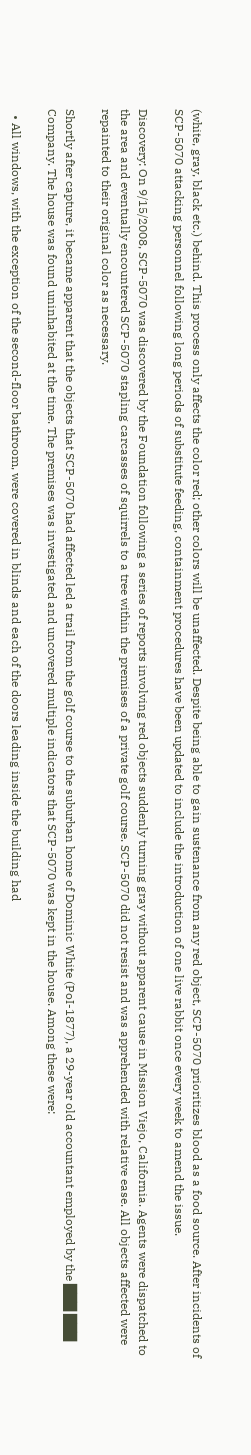(white, gray, black etc.) behind. This process only affects the color red; other colors will be unaffected. Despite being able to gain sustenance from any red object, SCP-5070 prioritizes blood as a food source. After incidents of SCP-5070 attacking personnel following long periods of substitute feeding, containment procedures have been updated to include the introduction of one live rabbit once every week to amend the issue.

Discovery: On 9/15/2008, SCP-5070 was discovered by the Foundation following a series of reports involving red objects suddenly turning gray without apparent cause in Mission Viejo, California. Agents were dispatched to the area and eventually encountered SCP-5070 stapling carcasses of squirrels to a tree within the premises of a private golf course. SCP-5070 did not resist and was apprehended with relative ease. All objects affected were repainted to their original color as necessary.

Shortly after capture, it became apparent that the objects that SCP-5070 had affected led a trail from the golf course to the suburban home of Dominic White (PoI-1877), a 29-year old accountant employed by the ███ ███ Company. The house was found uninhabited at the time. The premises was investigated and uncovered multiple indicators that SCP-5070 was kept in the house. Among these were:

  • All windows, with the exception of the second-floor bathroom, were covered in blinds and each of the doors leading inside the building had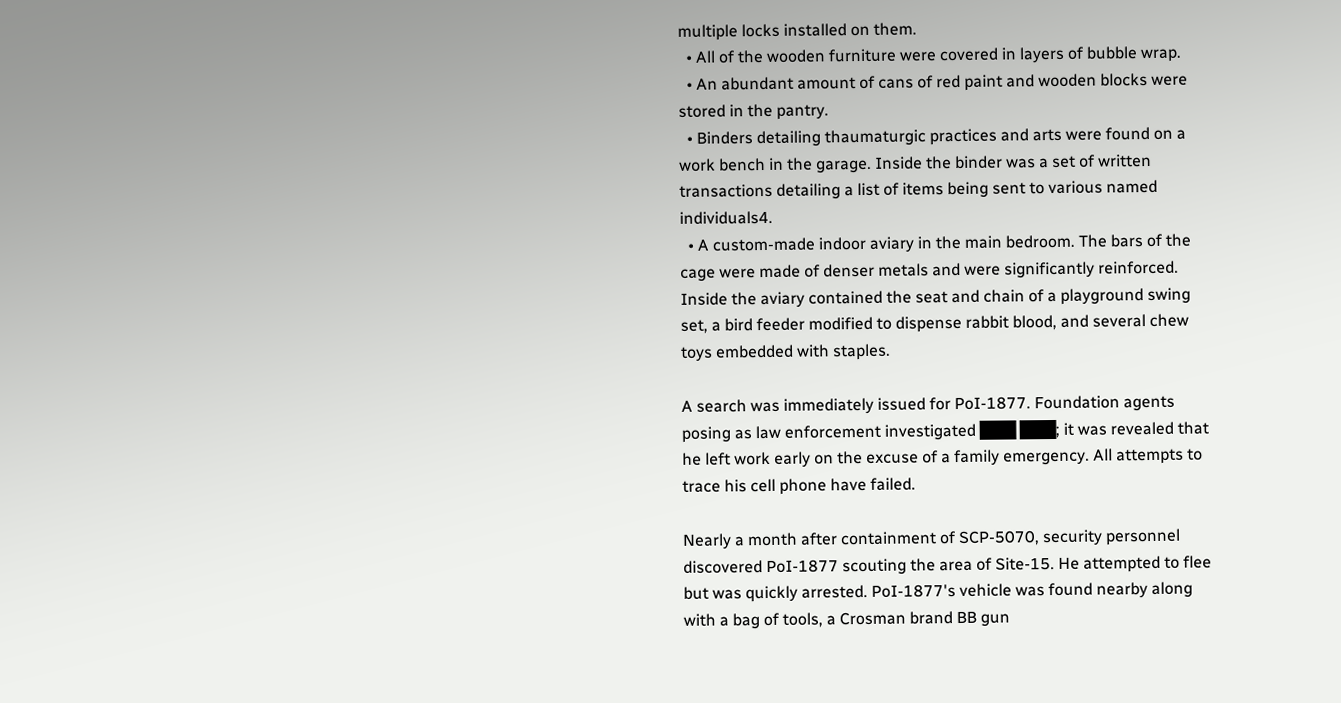multiple locks installed on them.
  • All of the wooden furniture were covered in layers of bubble wrap.
  • An abundant amount of cans of red paint and wooden blocks were stored in the pantry.
  • Binders detailing thaumaturgic practices and arts were found on a work bench in the garage. Inside the binder was a set of written transactions detailing a list of items being sent to various named individuals4.
  • A custom-made indoor aviary in the main bedroom. The bars of the cage were made of denser metals and were significantly reinforced. Inside the aviary contained the seat and chain of a playground swing set, a bird feeder modified to dispense rabbit blood, and several chew toys embedded with staples.

A search was immediately issued for PoI-1877. Foundation agents posing as law enforcement investigated ███ ███; it was revealed that he left work early on the excuse of a family emergency. All attempts to trace his cell phone have failed.

Nearly a month after containment of SCP-5070, security personnel discovered PoI-1877 scouting the area of Site-15. He attempted to flee but was quickly arrested. PoI-1877's vehicle was found nearby along with a bag of tools, a Crosman brand BB gun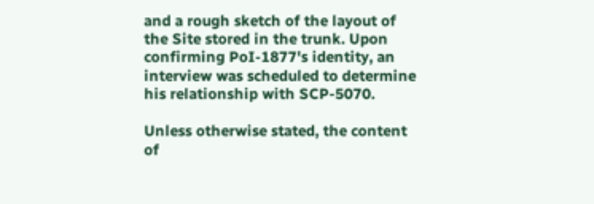and a rough sketch of the layout of the Site stored in the trunk. Upon confirming PoI-1877's identity, an interview was scheduled to determine his relationship with SCP-5070.

Unless otherwise stated, the content of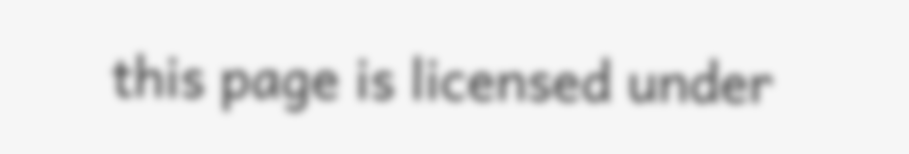this page is licensed under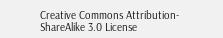Creative Commons Attribution-ShareAlike 3.0 License